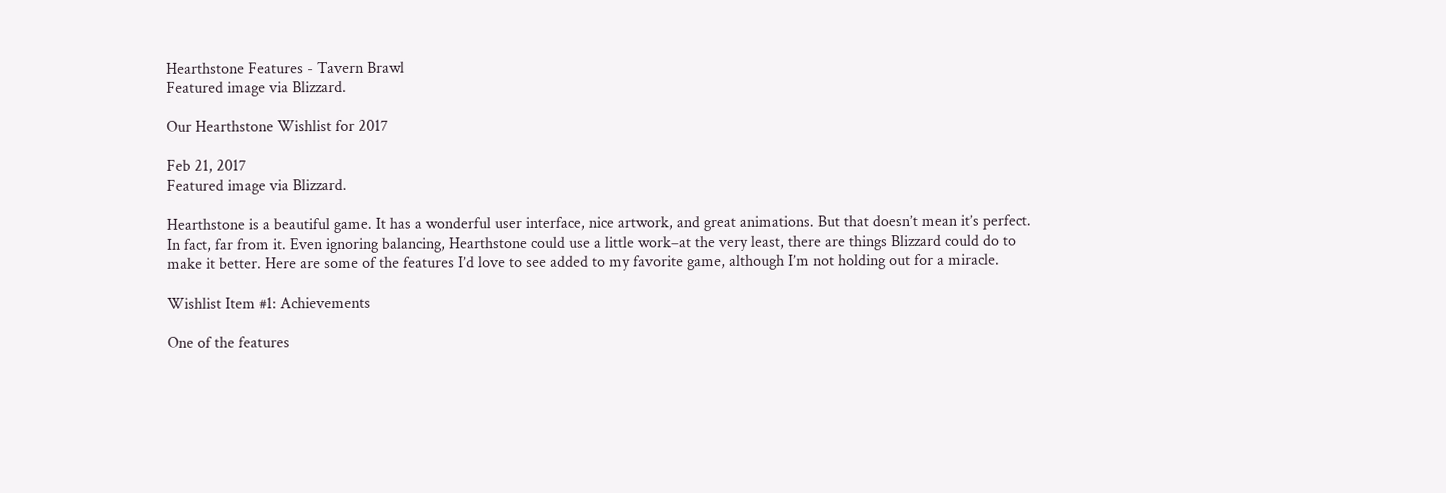Hearthstone Features - Tavern Brawl
Featured image via Blizzard.

Our Hearthstone Wishlist for 2017

Feb 21, 2017
Featured image via Blizzard.

Hearthstone is a beautiful game. It has a wonderful user interface, nice artwork, and great animations. But that doesn’t mean it’s perfect. In fact, far from it. Even ignoring balancing, Hearthstone could use a little work–at the very least, there are things Blizzard could do to make it better. Here are some of the features I’d love to see added to my favorite game, although I’m not holding out for a miracle.

Wishlist Item #1: Achievements

One of the features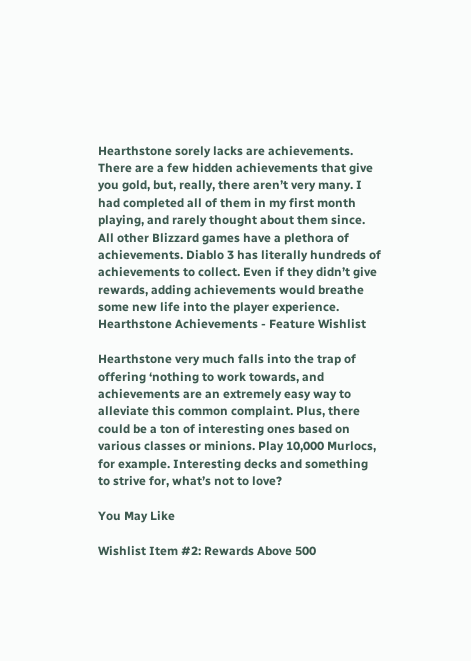Hearthstone sorely lacks are achievements. There are a few hidden achievements that give you gold, but, really, there aren’t very many. I had completed all of them in my first month playing, and rarely thought about them since. All other Blizzard games have a plethora of achievements. Diablo 3 has literally hundreds of achievements to collect. Even if they didn’t give rewards, adding achievements would breathe some new life into the player experience.
Hearthstone Achievements - Feature Wishlist

Hearthstone very much falls into the trap of offering ‘nothing to work towards, and achievements are an extremely easy way to alleviate this common complaint. Plus, there could be a ton of interesting ones based on various classes or minions. Play 10,000 Murlocs, for example. Interesting decks and something to strive for, what’s not to love?

You May Like

Wishlist Item #2: Rewards Above 500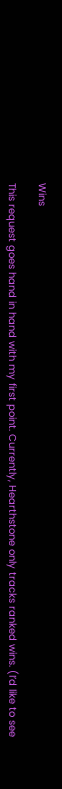Wins

This request goes hand in hand with my first point. Currently, Hearthstone only tracks ranked wins. (I’d like to see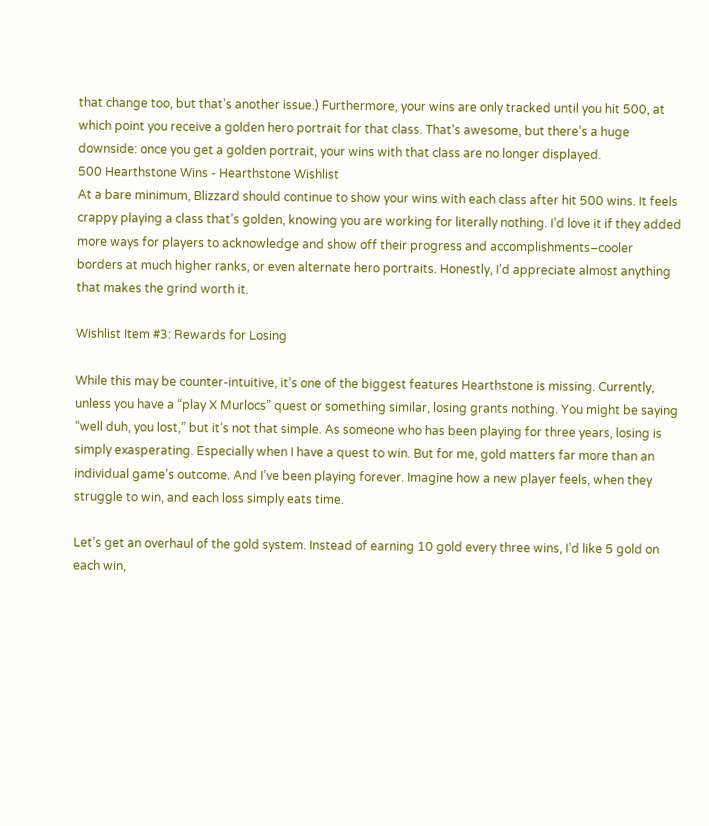that change too, but that’s another issue.) Furthermore, your wins are only tracked until you hit 500, at which point you receive a golden hero portrait for that class. That’s awesome, but there’s a huge downside: once you get a golden portrait, your wins with that class are no longer displayed.
500 Hearthstone Wins - Hearthstone Wishlist
At a bare minimum, Blizzard should continue to show your wins with each class after hit 500 wins. It feels crappy playing a class that’s golden, knowing you are working for literally nothing. I’d love it if they added more ways for players to acknowledge and show off their progress and accomplishments–cooler borders at much higher ranks, or even alternate hero portraits. Honestly, I’d appreciate almost anything that makes the grind worth it.

Wishlist Item #3: Rewards for Losing

While this may be counter-intuitive, it’s one of the biggest features Hearthstone is missing. Currently, unless you have a “play X Murlocs” quest or something similar, losing grants nothing. You might be saying “well duh, you lost,” but it’s not that simple. As someone who has been playing for three years, losing is simply exasperating. Especially when I have a quest to win. But for me, gold matters far more than an individual game’s outcome. And I’ve been playing forever. Imagine how a new player feels, when they struggle to win, and each loss simply eats time.

Let’s get an overhaul of the gold system. Instead of earning 10 gold every three wins, I’d like 5 gold on each win,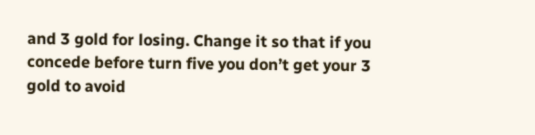and 3 gold for losing. Change it so that if you concede before turn five you don’t get your 3 gold to avoid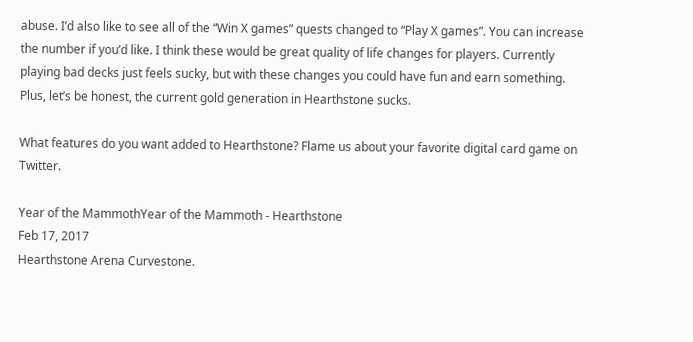abuse. I’d also like to see all of the “Win X games” quests changed to “Play X games”. You can increase the number if you’d like. I think these would be great quality of life changes for players. Currently playing bad decks just feels sucky, but with these changes you could have fun and earn something. Plus, let’s be honest, the current gold generation in Hearthstone sucks.

What features do you want added to Hearthstone? Flame us about your favorite digital card game on Twitter.

Year of the MammothYear of the Mammoth - Hearthstone
Feb 17, 2017
Hearthstone Arena Curvestone.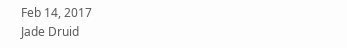Feb 14, 2017
Jade Druid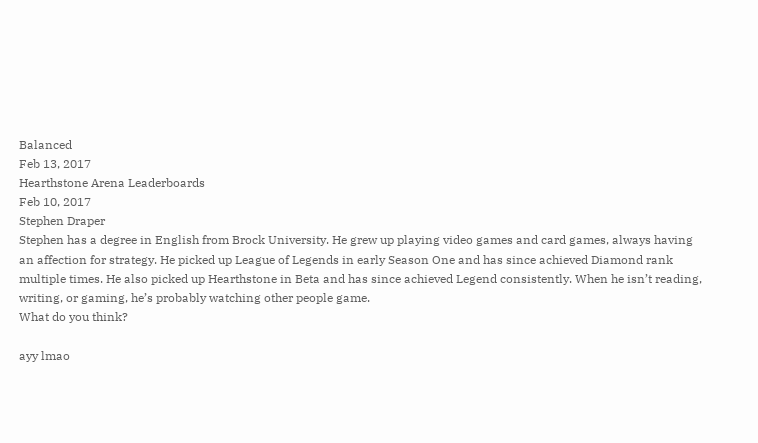Balanced
Feb 13, 2017
Hearthstone Arena Leaderboards
Feb 10, 2017
Stephen Draper
Stephen has a degree in English from Brock University. He grew up playing video games and card games, always having an affection for strategy. He picked up League of Legends in early Season One and has since achieved Diamond rank multiple times. He also picked up Hearthstone in Beta and has since achieved Legend consistently. When he isn’t reading, writing, or gaming, he’s probably watching other people game.
What do you think?

ayy lmao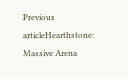Previous articleHearthstone: Massive Arena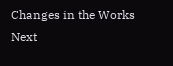Changes in the Works
Next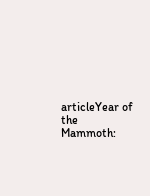articleYear of the Mammoth: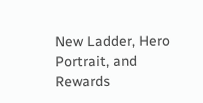New Ladder, Hero Portrait, and Rewards